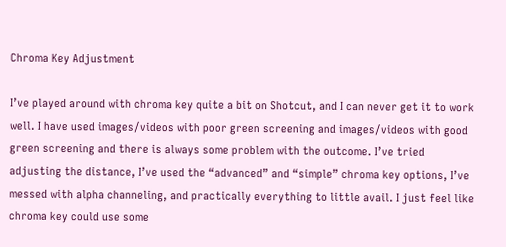Chroma Key Adjustment

I’ve played around with chroma key quite a bit on Shotcut, and I can never get it to work well. I have used images/videos with poor green screening and images/videos with good green screening and there is always some problem with the outcome. I’ve tried adjusting the distance, I’ve used the “advanced” and “simple” chroma key options, I’ve messed with alpha channeling, and practically everything to little avail. I just feel like chroma key could use some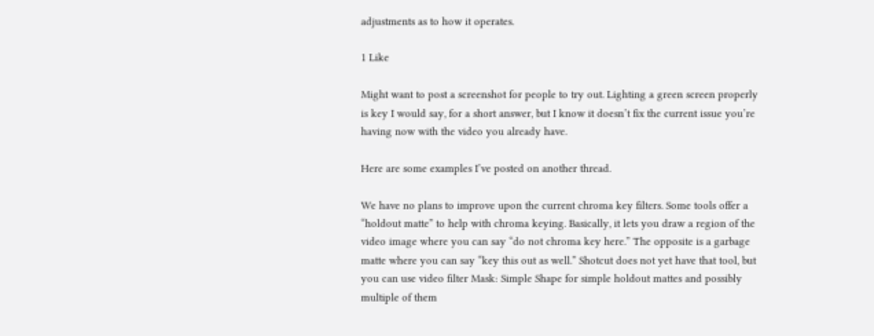adjustments as to how it operates.

1 Like

Might want to post a screenshot for people to try out. Lighting a green screen properly is key I would say, for a short answer, but I know it doesn’t fix the current issue you’re having now with the video you already have.

Here are some examples I’ve posted on another thread.

We have no plans to improve upon the current chroma key filters. Some tools offer a “holdout matte” to help with chroma keying. Basically, it lets you draw a region of the video image where you can say “do not chroma key here.” The opposite is a garbage matte where you can say “key this out as well.” Shotcut does not yet have that tool, but you can use video filter Mask: Simple Shape for simple holdout mattes and possibly multiple of them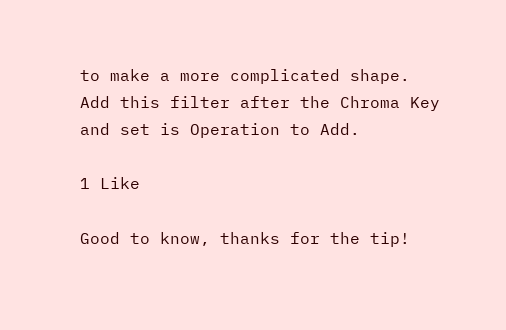to make a more complicated shape. Add this filter after the Chroma Key and set is Operation to Add.

1 Like

Good to know, thanks for the tip!